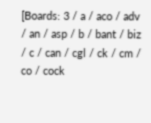[Boards: 3 / a / aco / adv / an / asp / b / bant / biz / c / can / cgl / ck / cm / co / cock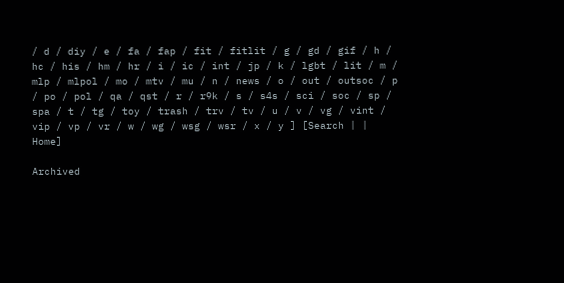/ d / diy / e / fa / fap / fit / fitlit / g / gd / gif / h / hc / his / hm / hr / i / ic / int / jp / k / lgbt / lit / m / mlp / mlpol / mo / mtv / mu / n / news / o / out / outsoc / p / po / pol / qa / qst / r / r9k / s / s4s / sci / soc / sp / spa / t / tg / toy / trash / trv / tv / u / v / vg / vint / vip / vp / vr / w / wg / wsg / wsr / x / y ] [Search | | Home]

Archived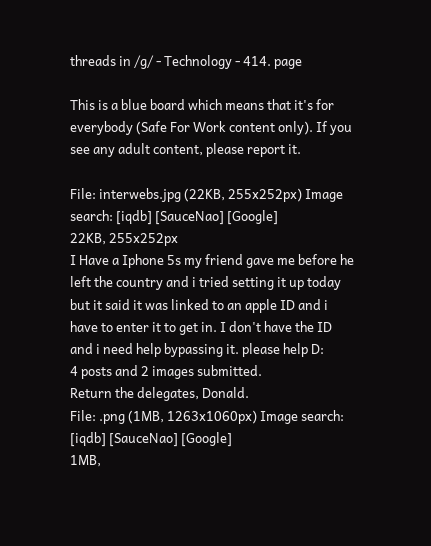threads in /g/ - Technology - 414. page

This is a blue board which means that it's for everybody (Safe For Work content only). If you see any adult content, please report it.

File: interwebs.jpg (22KB, 255x252px) Image search: [iqdb] [SauceNao] [Google]
22KB, 255x252px
I Have a Iphone 5s my friend gave me before he left the country and i tried setting it up today but it said it was linked to an apple ID and i have to enter it to get in. I don't have the ID and i need help bypassing it. please help D:
4 posts and 2 images submitted.
Return the delegates, Donald.
File: .png (1MB, 1263x1060px) Image search: [iqdb] [SauceNao] [Google]
1MB,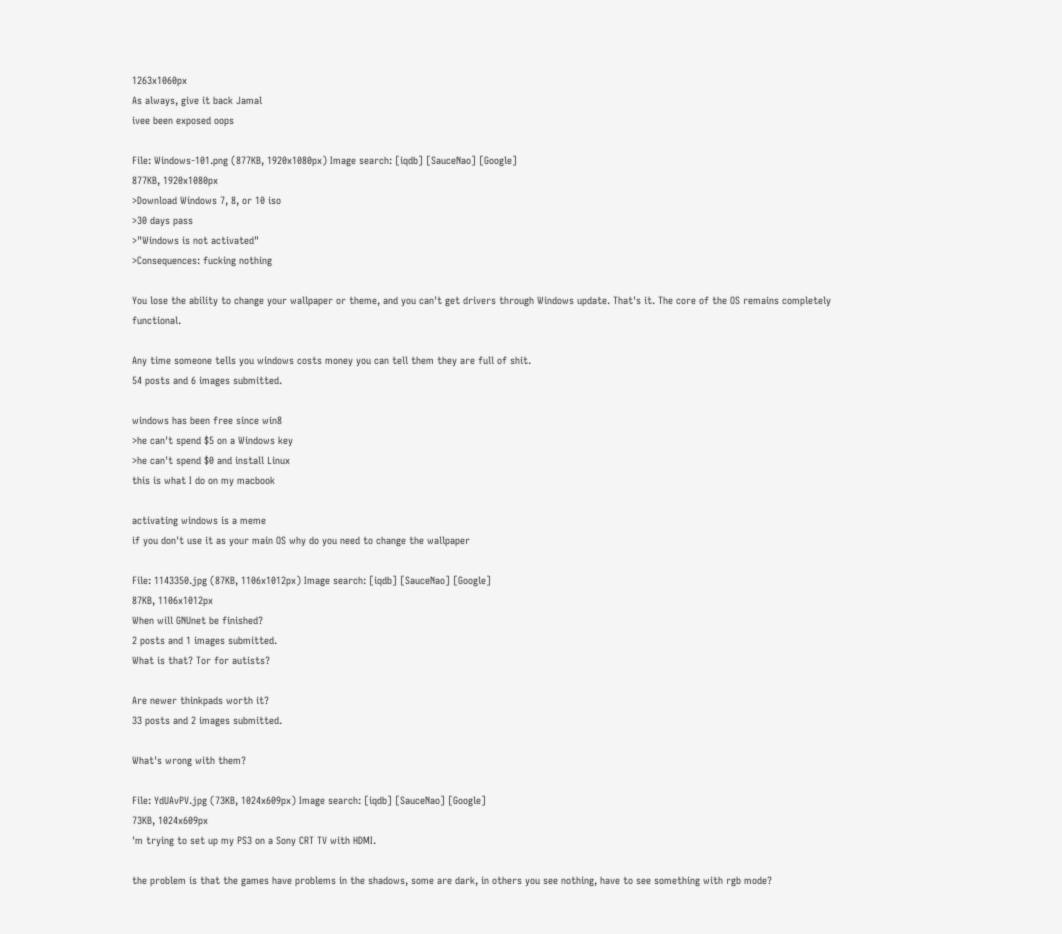1263x1060px
As always, give it back Jamal
ivee been exposed oops

File: Windows-101.png (877KB, 1920x1080px) Image search: [iqdb] [SauceNao] [Google]
877KB, 1920x1080px
>Download Windows 7, 8, or 10 iso
>30 days pass
>"Windows is not activated"
>Consequences: fucking nothing

You lose the ability to change your wallpaper or theme, and you can't get drivers through Windows update. That's it. The core of the OS remains completely functional.

Any time someone tells you windows costs money you can tell them they are full of shit.
54 posts and 6 images submitted.

windows has been free since win8
>he can't spend $5 on a Windows key
>he can't spend $0 and install Linux
this is what I do on my macbook

activating windows is a meme
if you don't use it as your main OS why do you need to change the wallpaper

File: 1143350.jpg (87KB, 1106x1012px) Image search: [iqdb] [SauceNao] [Google]
87KB, 1106x1012px
When will GNUnet be finished?
2 posts and 1 images submitted.
What is that? Tor for autists?

Are newer thinkpads worth it?
33 posts and 2 images submitted.

What's wrong with them?

File: YdUAvPV.jpg (73KB, 1024x609px) Image search: [iqdb] [SauceNao] [Google]
73KB, 1024x609px
'm trying to set up my PS3 on a Sony CRT TV with HDMI.

the problem is that the games have problems in the shadows, some are dark, in others you see nothing, have to see something with rgb mode?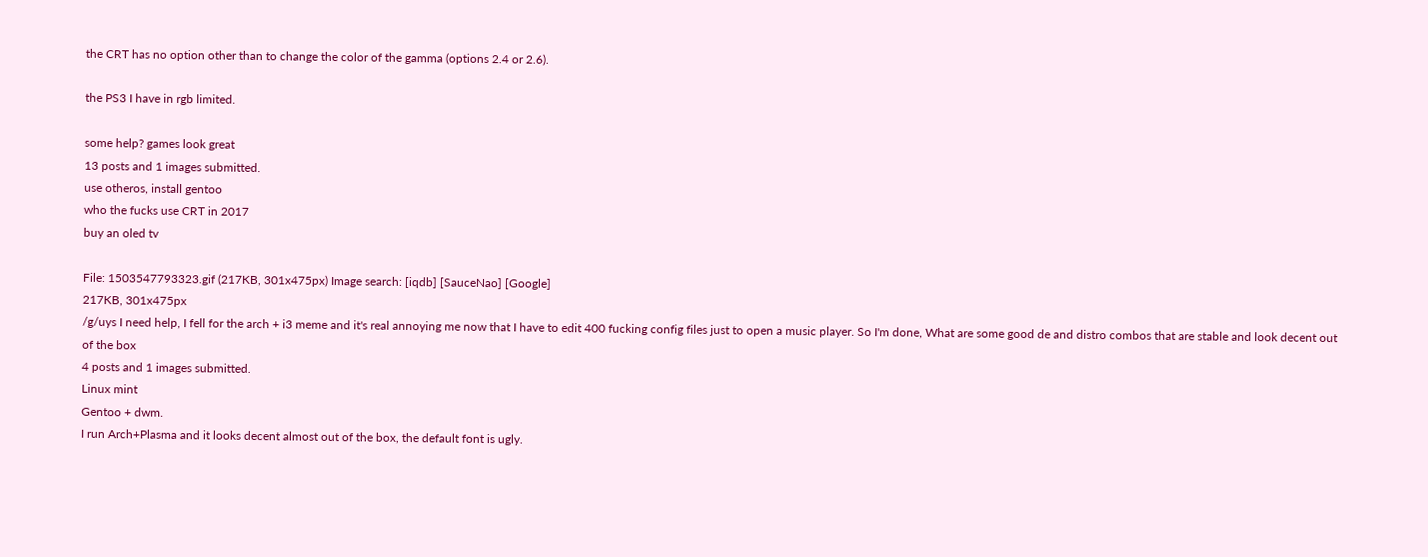the CRT has no option other than to change the color of the gamma (options 2.4 or 2.6).

the PS3 I have in rgb limited.

some help? games look great
13 posts and 1 images submitted.
use otheros, install gentoo
who the fucks use CRT in 2017
buy an oled tv

File: 1503547793323.gif (217KB, 301x475px) Image search: [iqdb] [SauceNao] [Google]
217KB, 301x475px
/g/uys I need help, I fell for the arch + i3 meme and it's real annoying me now that I have to edit 400 fucking config files just to open a music player. So I'm done, What are some good de and distro combos that are stable and look decent out of the box
4 posts and 1 images submitted.
Linux mint
Gentoo + dwm.
I run Arch+Plasma and it looks decent almost out of the box, the default font is ugly.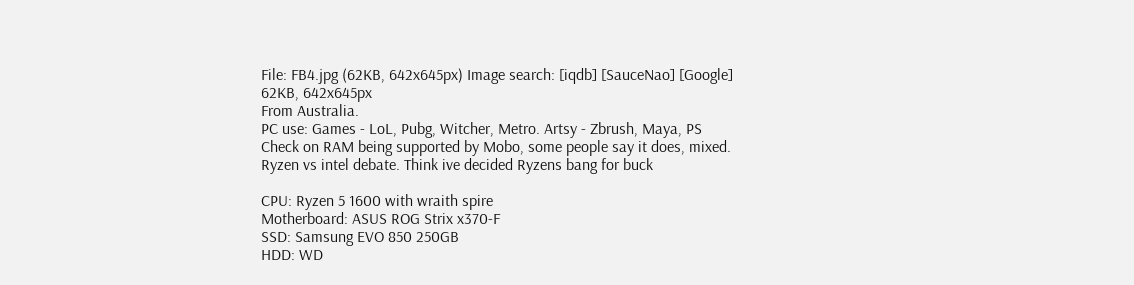File: FB4.jpg (62KB, 642x645px) Image search: [iqdb] [SauceNao] [Google]
62KB, 642x645px
From Australia.
PC use: Games - LoL, Pubg, Witcher, Metro. Artsy - Zbrush, Maya, PS
Check on RAM being supported by Mobo, some people say it does, mixed.
Ryzen vs intel debate. Think ive decided Ryzens bang for buck

CPU: Ryzen 5 1600 with wraith spire
Motherboard: ASUS ROG Strix x370-F
SSD: Samsung EVO 850 250GB
HDD: WD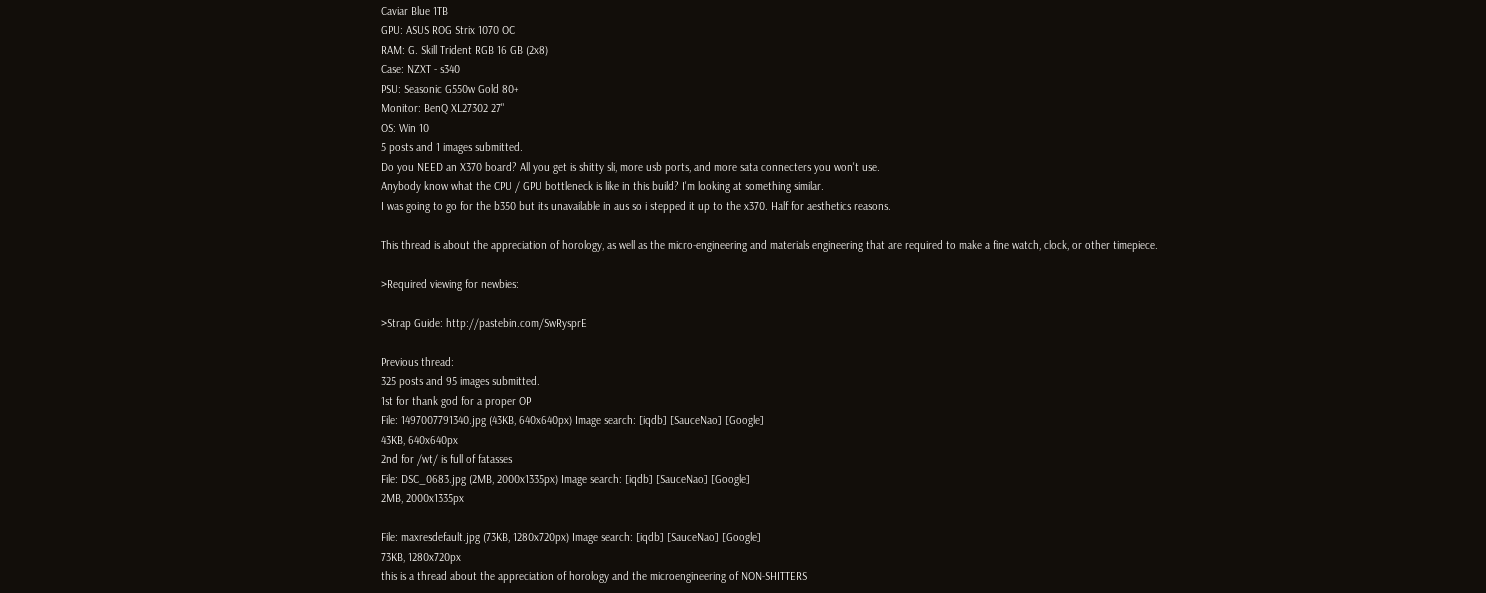Caviar Blue 1TB
GPU: ASUS ROG Strix 1070 OC
RAM: G. Skill Trident RGB 16 GB (2x8)
Case: NZXT - s340
PSU: Seasonic G550w Gold 80+
Monitor: BenQ XL27302 27"
OS: Win 10
5 posts and 1 images submitted.
Do you NEED an X370 board? All you get is shitty sli, more usb ports, and more sata connecters you won't use.
Anybody know what the CPU / GPU bottleneck is like in this build? I'm looking at something similar.
I was going to go for the b350 but its unavailable in aus so i stepped it up to the x370. Half for aesthetics reasons.

This thread is about the appreciation of horology, as well as the micro-engineering and materials engineering that are required to make a fine watch, clock, or other timepiece.

>Required viewing for newbies:

>Strap Guide: http://pastebin.com/SwRysprE

Previous thread:
325 posts and 95 images submitted.
1st for thank god for a proper OP
File: 1497007791340.jpg (43KB, 640x640px) Image search: [iqdb] [SauceNao] [Google]
43KB, 640x640px
2nd for /wt/ is full of fatasses
File: DSC_0683.jpg (2MB, 2000x1335px) Image search: [iqdb] [SauceNao] [Google]
2MB, 2000x1335px

File: maxresdefault.jpg (73KB, 1280x720px) Image search: [iqdb] [SauceNao] [Google]
73KB, 1280x720px
this is a thread about the appreciation of horology and the microengineering of NON-SHITTERS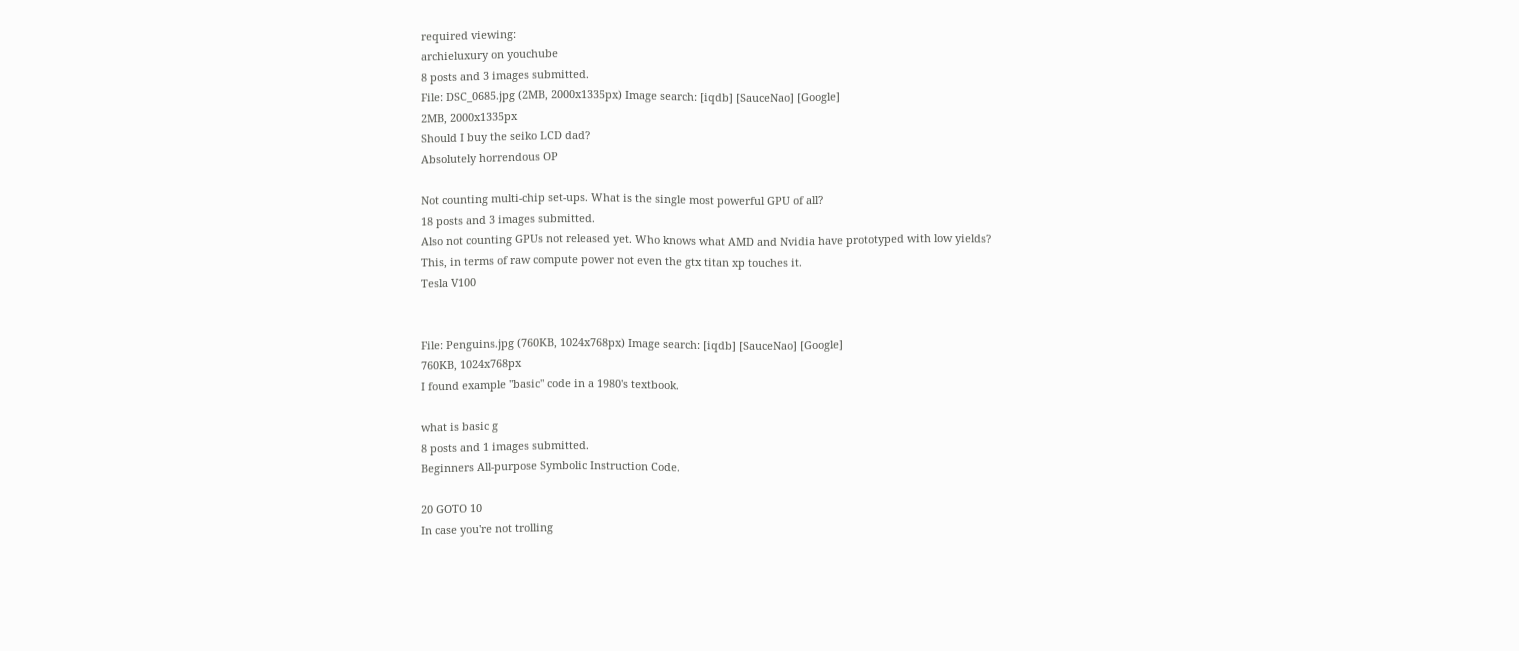required viewing:
archieluxury on youchube
8 posts and 3 images submitted.
File: DSC_0685.jpg (2MB, 2000x1335px) Image search: [iqdb] [SauceNao] [Google]
2MB, 2000x1335px
Should I buy the seiko LCD dad?
Absolutely horrendous OP

Not counting multi-chip set-ups. What is the single most powerful GPU of all?
18 posts and 3 images submitted.
Also not counting GPUs not released yet. Who knows what AMD and Nvidia have prototyped with low yields?
This, in terms of raw compute power not even the gtx titan xp touches it.
Tesla V100


File: Penguins.jpg (760KB, 1024x768px) Image search: [iqdb] [SauceNao] [Google]
760KB, 1024x768px
I found example "basic" code in a 1980's textbook.

what is basic g
8 posts and 1 images submitted.
Beginners All-purpose Symbolic Instruction Code.

20 GOTO 10
In case you're not trolling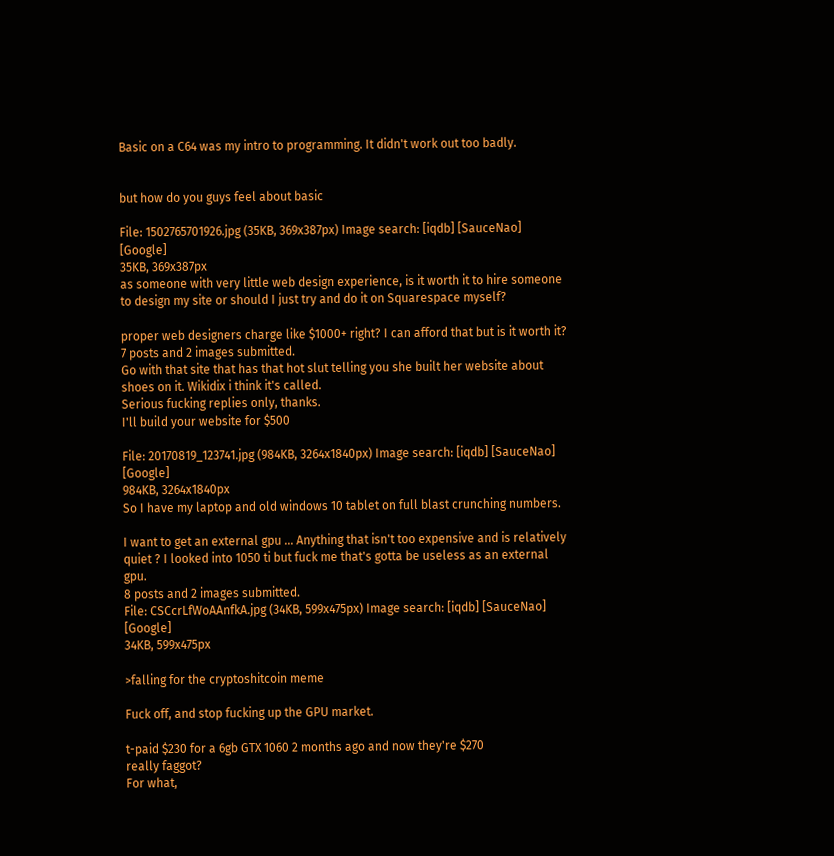Basic on a C64 was my intro to programming. It didn't work out too badly.


but how do you guys feel about basic

File: 1502765701926.jpg (35KB, 369x387px) Image search: [iqdb] [SauceNao] [Google]
35KB, 369x387px
as someone with very little web design experience, is it worth it to hire someone to design my site or should I just try and do it on Squarespace myself?

proper web designers charge like $1000+ right? I can afford that but is it worth it?
7 posts and 2 images submitted.
Go with that site that has that hot slut telling you she built her website about shoes on it. Wikidix i think it's called.
Serious fucking replies only, thanks.
I'll build your website for $500

File: 20170819_123741.jpg (984KB, 3264x1840px) Image search: [iqdb] [SauceNao] [Google]
984KB, 3264x1840px
So I have my laptop and old windows 10 tablet on full blast crunching numbers.

I want to get an external gpu ... Anything that isn't too expensive and is relatively quiet ? I looked into 1050 ti but fuck me that's gotta be useless as an external gpu.
8 posts and 2 images submitted.
File: CSCcrLfWoAAnfkA.jpg (34KB, 599x475px) Image search: [iqdb] [SauceNao] [Google]
34KB, 599x475px

>falling for the cryptoshitcoin meme

Fuck off, and stop fucking up the GPU market.

t-paid $230 for a 6gb GTX 1060 2 months ago and now they're $270
really faggot?
For what,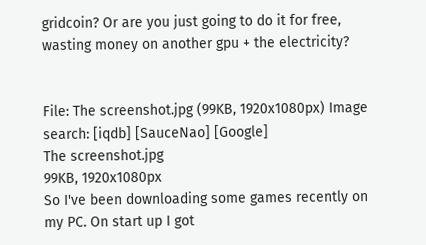gridcoin? Or are you just going to do it for free, wasting money on another gpu + the electricity?


File: The screenshot.jpg (99KB, 1920x1080px) Image search: [iqdb] [SauceNao] [Google]
The screenshot.jpg
99KB, 1920x1080px
So I've been downloading some games recently on my PC. On start up I got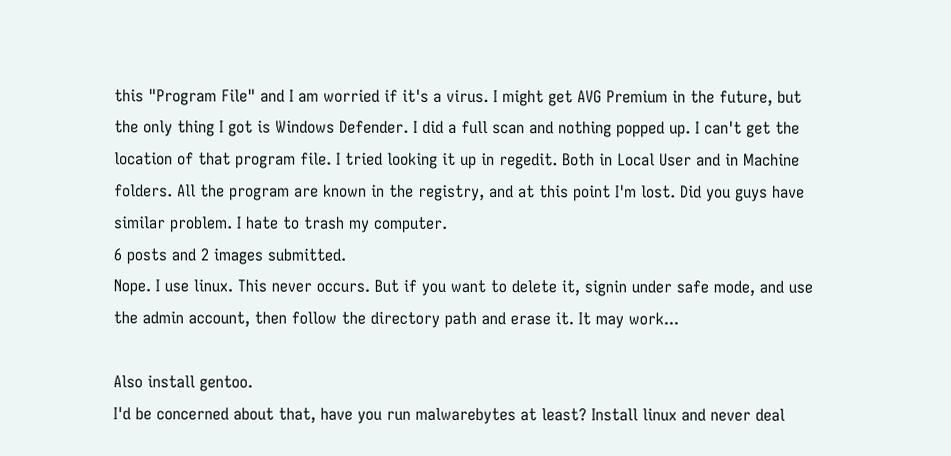this "Program File" and I am worried if it's a virus. I might get AVG Premium in the future, but the only thing I got is Windows Defender. I did a full scan and nothing popped up. I can't get the location of that program file. I tried looking it up in regedit. Both in Local User and in Machine folders. All the program are known in the registry, and at this point I'm lost. Did you guys have similar problem. I hate to trash my computer.
6 posts and 2 images submitted.
Nope. I use linux. This never occurs. But if you want to delete it, signin under safe mode, and use the admin account, then follow the directory path and erase it. It may work...

Also install gentoo.
I'd be concerned about that, have you run malwarebytes at least? Install linux and never deal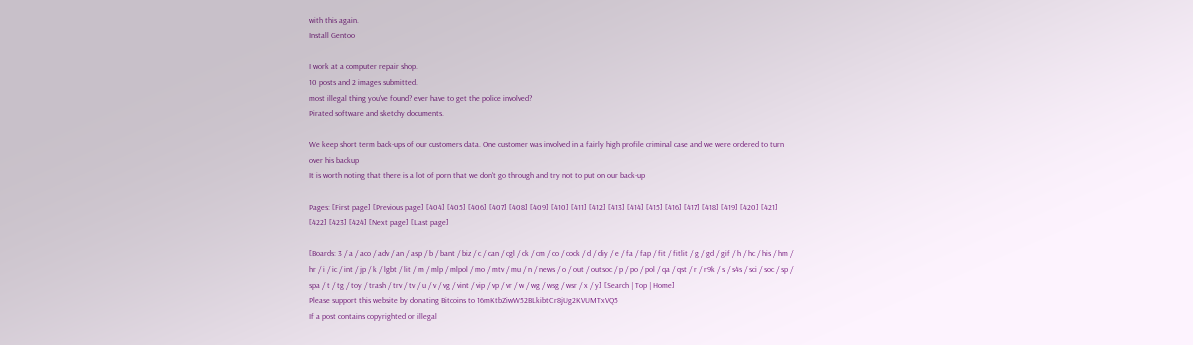with this again.
Install Gentoo

I work at a computer repair shop.
10 posts and 2 images submitted.
most illegal thing you've found? ever have to get the police involved?
Pirated software and sketchy documents.

We keep short term back-ups of our customers data. One customer was involved in a fairly high profile criminal case and we were ordered to turn over his backup
It is worth noting that there is a lot of porn that we don't go through and try not to put on our back-up

Pages: [First page] [Previous page] [404] [405] [406] [407] [408] [409] [410] [411] [412] [413] [414] [415] [416] [417] [418] [419] [420] [421] [422] [423] [424] [Next page] [Last page]

[Boards: 3 / a / aco / adv / an / asp / b / bant / biz / c / can / cgl / ck / cm / co / cock / d / diy / e / fa / fap / fit / fitlit / g / gd / gif / h / hc / his / hm / hr / i / ic / int / jp / k / lgbt / lit / m / mlp / mlpol / mo / mtv / mu / n / news / o / out / outsoc / p / po / pol / qa / qst / r / r9k / s / s4s / sci / soc / sp / spa / t / tg / toy / trash / trv / tv / u / v / vg / vint / vip / vp / vr / w / wg / wsg / wsr / x / y] [Search | Top | Home]
Please support this website by donating Bitcoins to 16mKtbZiwW52BLkibtCr8jUg2KVUMTxVQ5
If a post contains copyrighted or illegal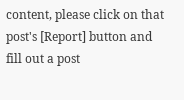content, please click on that post's [Report] button and fill out a post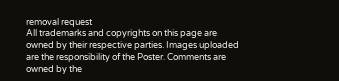removal request
All trademarks and copyrights on this page are owned by their respective parties. Images uploaded are the responsibility of the Poster. Comments are owned by the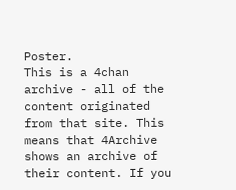Poster.
This is a 4chan archive - all of the content originated from that site. This means that 4Archive shows an archive of their content. If you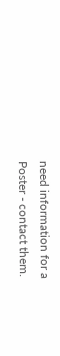need information for a Poster - contact them.